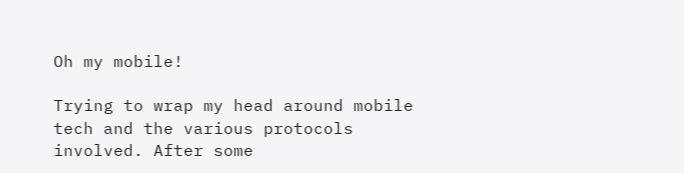Oh my mobile!

Trying to wrap my head around mobile tech and the various protocols involved. After some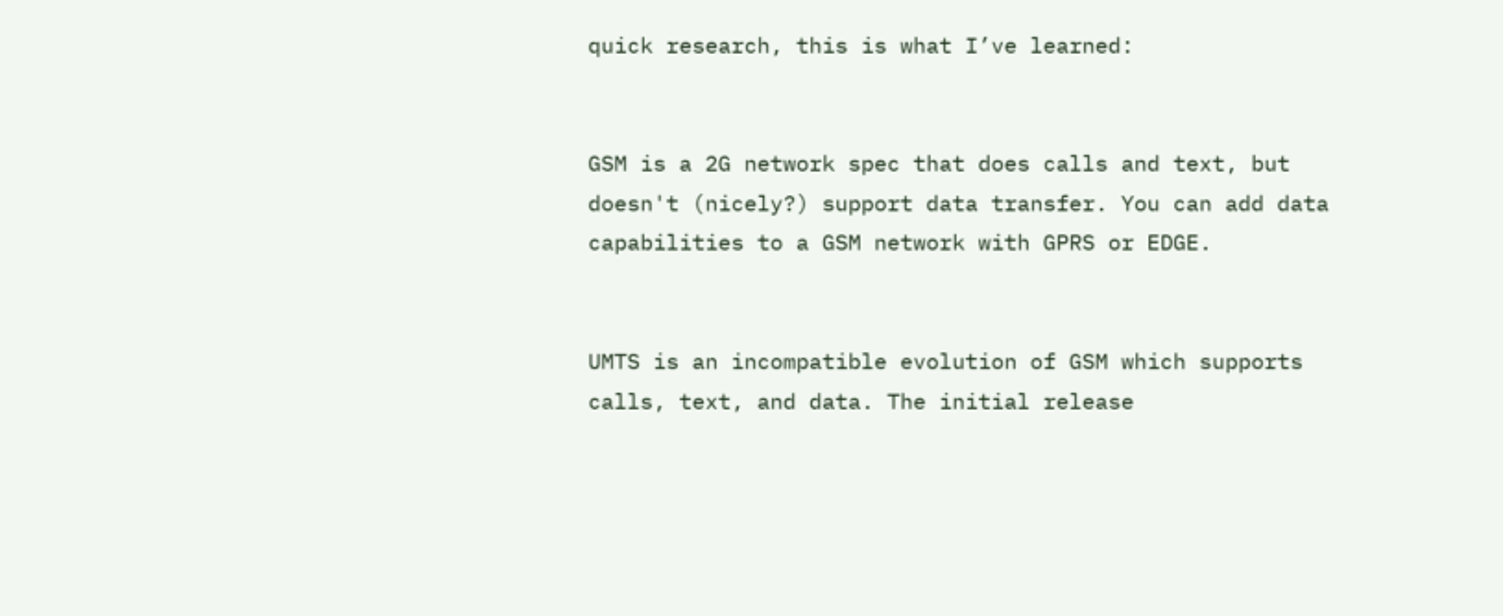quick research, this is what I’ve learned:


GSM is a 2G network spec that does calls and text, but doesn't (nicely?) support data transfer. You can add data capabilities to a GSM network with GPRS or EDGE.


UMTS is an incompatible evolution of GSM which supports calls, text, and data. The initial release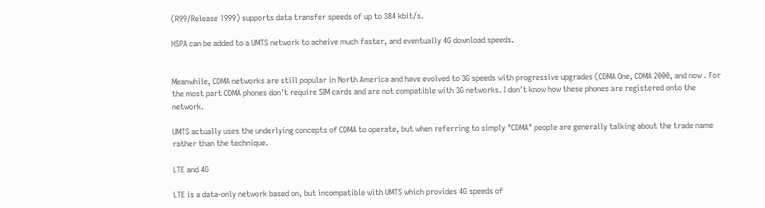(R99/Release 1999) supports data transfer speeds of up to 384 kbit/s.

HSPA can be added to a UMTS network to acheive much faster, and eventually 4G download speeds.


Meanwhile, CDMA networks are still popular in North America and have evolved to 3G speeds with progressive upgrades (CDMA One, CDMA 2000, and now . For the most part CDMA phones don't require SIM cards and are not compatible with 3G networks. I don't know how these phones are registered onto the network.

UMTS actually uses the underlying concepts of CDMA to operate, but when referring to simply "CDMA" people are generally talking about the trade name rather than the technique.

LTE and 4G

LTE is a data-only network based on, but incompatible with UMTS which provides 4G speeds of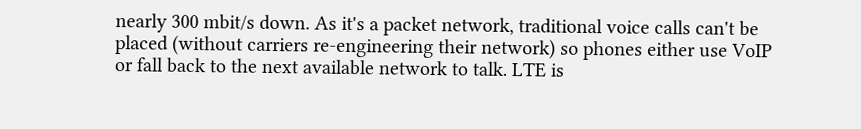nearly 300 mbit/s down. As it's a packet network, traditional voice calls can't be placed (without carriers re-engineering their network) so phones either use VoIP or fall back to the next available network to talk. LTE is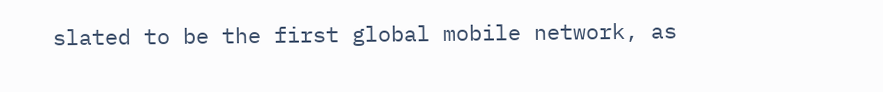slated to be the first global mobile network, as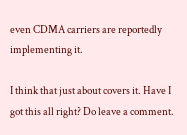even CDMA carriers are reportedly implementing it.

I think that just about covers it. Have I got this all right? Do leave a comment.